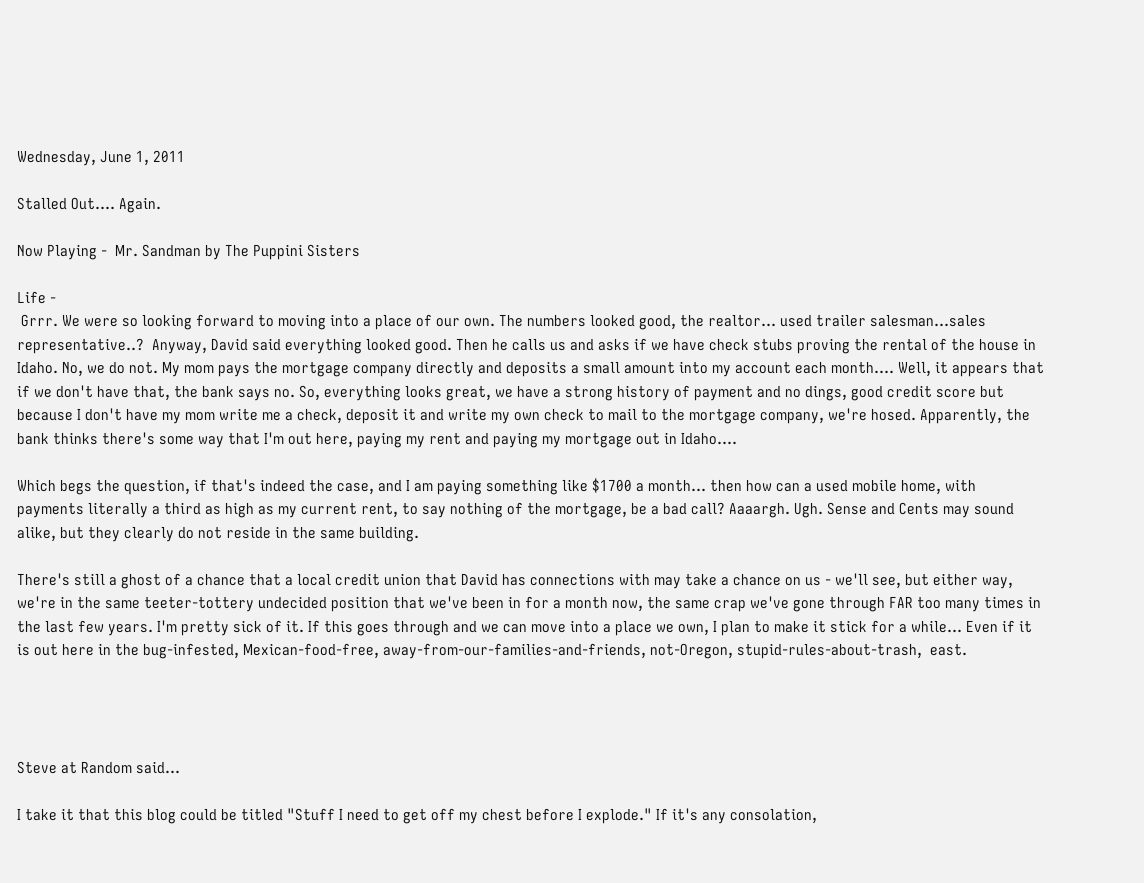Wednesday, June 1, 2011

Stalled Out.... Again.

Now Playing -  Mr. Sandman by The Puppini Sisters

Life -
 Grrr. We were so looking forward to moving into a place of our own. The numbers looked good, the realtor... used trailer salesman...sales representative..?  Anyway, David said everything looked good. Then he calls us and asks if we have check stubs proving the rental of the house in Idaho. No, we do not. My mom pays the mortgage company directly and deposits a small amount into my account each month.... Well, it appears that if we don't have that, the bank says no. So, everything looks great, we have a strong history of payment and no dings, good credit score but because I don't have my mom write me a check, deposit it and write my own check to mail to the mortgage company, we're hosed. Apparently, the bank thinks there's some way that I'm out here, paying my rent and paying my mortgage out in Idaho....

Which begs the question, if that's indeed the case, and I am paying something like $1700 a month... then how can a used mobile home, with payments literally a third as high as my current rent, to say nothing of the mortgage, be a bad call? Aaaargh. Ugh. Sense and Cents may sound alike, but they clearly do not reside in the same building.

There's still a ghost of a chance that a local credit union that David has connections with may take a chance on us - we'll see, but either way, we're in the same teeter-tottery undecided position that we've been in for a month now, the same crap we've gone through FAR too many times in the last few years. I'm pretty sick of it. If this goes through and we can move into a place we own, I plan to make it stick for a while... Even if it is out here in the bug-infested, Mexican-food-free, away-from-our-families-and-friends, not-Oregon, stupid-rules-about-trash,  east.




Steve at Random said...

I take it that this blog could be titled "Stuff I need to get off my chest before I explode." If it's any consolation,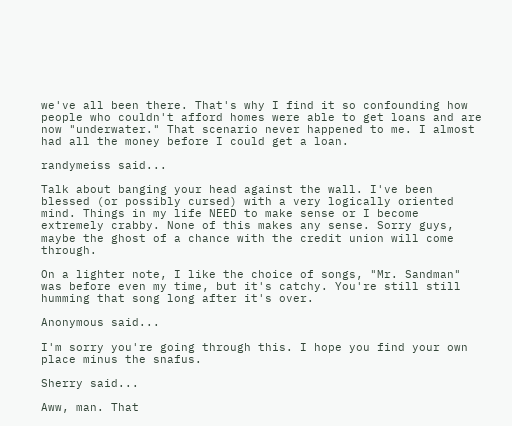we've all been there. That's why I find it so confounding how people who couldn't afford homes were able to get loans and are now "underwater." That scenario never happened to me. I almost had all the money before I could get a loan.

randymeiss said...

Talk about banging your head against the wall. I've been blessed (or possibly cursed) with a very logically oriented mind. Things in my life NEED to make sense or I become extremely crabby. None of this makes any sense. Sorry guys, maybe the ghost of a chance with the credit union will come through.

On a lighter note, I like the choice of songs, "Mr. Sandman" was before even my time, but it's catchy. You're still still humming that song long after it's over.

Anonymous said...

I'm sorry you're going through this. I hope you find your own place minus the snafus.

Sherry said...

Aww, man. That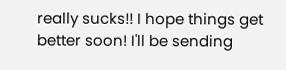really sucks!! I hope things get better soon! I'll be sending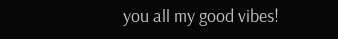you all my good vibes!